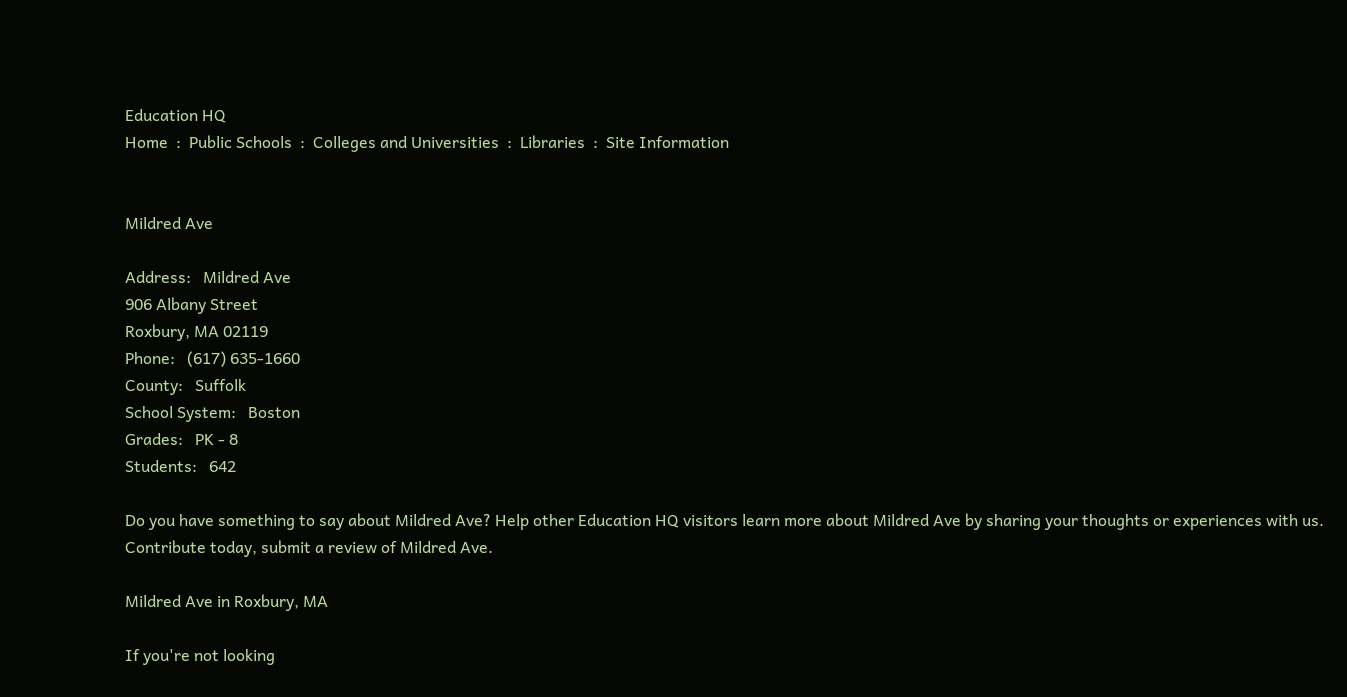Education HQ
Home  :  Public Schools  :  Colleges and Universities  :  Libraries  :  Site Information


Mildred Ave

Address:   Mildred Ave
906 Albany Street
Roxbury, MA 02119
Phone:   (617) 635-1660
County:   Suffolk
School System:   Boston
Grades:   PK - 8
Students:   642

Do you have something to say about Mildred Ave? Help other Education HQ visitors learn more about Mildred Ave by sharing your thoughts or experiences with us. Contribute today, submit a review of Mildred Ave.

Mildred Ave in Roxbury, MA

If you're not looking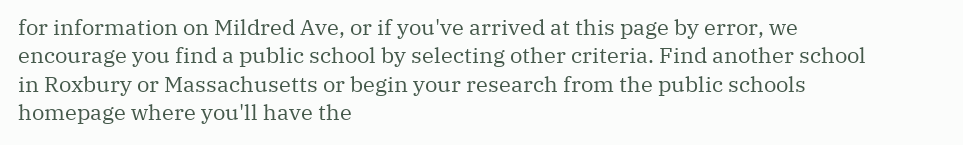for information on Mildred Ave, or if you've arrived at this page by error, we encourage you find a public school by selecting other criteria. Find another school in Roxbury or Massachusetts or begin your research from the public schools homepage where you'll have the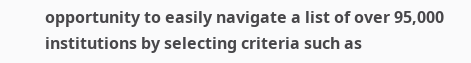opportunity to easily navigate a list of over 95,000 institutions by selecting criteria such as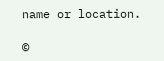name or location.

©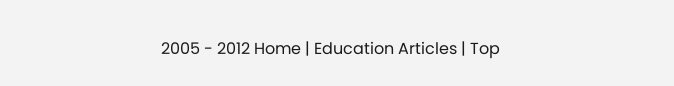2005 - 2012 Home | Education Articles | Top